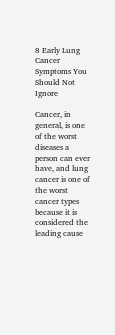8 Early Lung Cancer Symptoms You Should Not Ignore

Cancer, in general, is one of the worst diseases a person can ever have, and lung cancer is one of the worst cancer types because it is considered the leading cause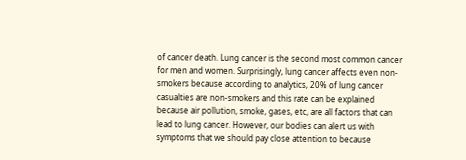of cancer death. Lung cancer is the second most common cancer for men and women. Surprisingly, lung cancer affects even non-smokers because according to analytics, 20% of lung cancer casualties are non-smokers and this rate can be explained because air pollution, smoke, gases, etc, are all factors that can lead to lung cancer. However, our bodies can alert us with symptoms that we should pay close attention to because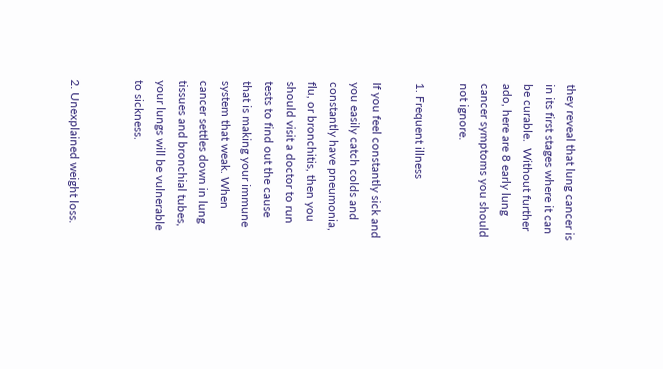they reveal that lung cancer is in its first stages where it can be curable.  Without further ado, here are 8 early lung cancer symptoms you should not ignore.

1. Frequent illness

If you feel constantly sick and you easily catch colds and constantly have pneumonia, flu, or bronchitis, then you should visit a doctor to run tests to find out the cause that is making your immune system that weak. When cancer settles down in lung tissues and bronchial tubes, your lungs will be vulnerable to sickness.


2. Unexplained weight loss.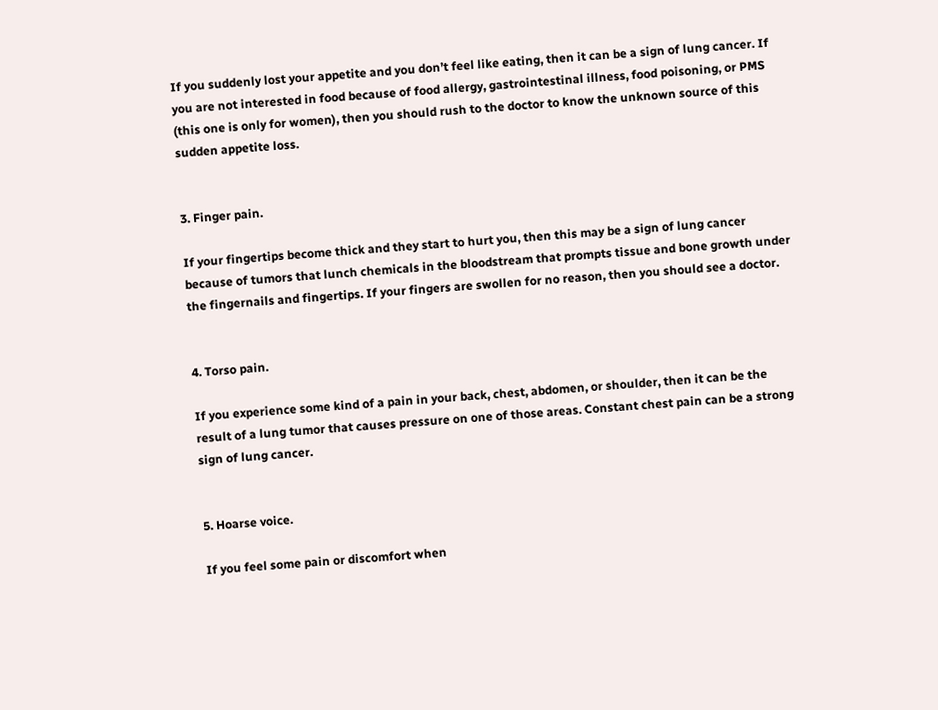If you suddenly lost your appetite and you don’t feel like eating, then it can be a sign of lung cancer. If you are not interested in food because of food allergy, gastrointestinal illness, food poisoning, or PMS (this one is only for women), then you should rush to the doctor to know the unknown source of this sudden appetite loss.


3. Finger pain.

If your fingertips become thick and they start to hurt you, then this may be a sign of lung cancer because of tumors that lunch chemicals in the bloodstream that prompts tissue and bone growth under the fingernails and fingertips. If your fingers are swollen for no reason, then you should see a doctor.


4. Torso pain.

If you experience some kind of a pain in your back, chest, abdomen, or shoulder, then it can be the result of a lung tumor that causes pressure on one of those areas. Constant chest pain can be a strong sign of lung cancer.


5. Hoarse voice.

If you feel some pain or discomfort when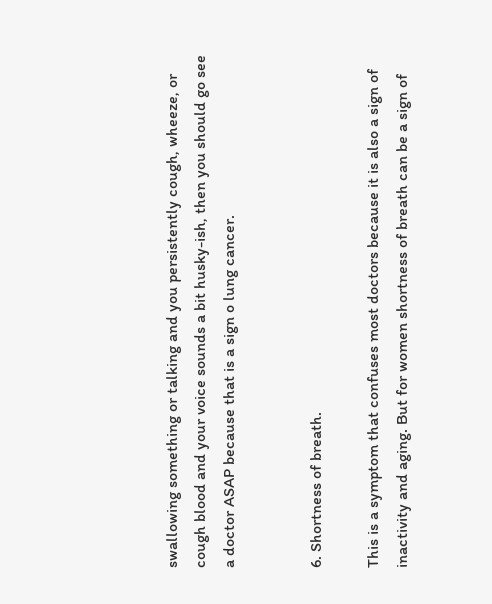swallowing something or talking and you persistently cough, wheeze, or cough blood and your voice sounds a bit husky-ish, then you should go see a doctor ASAP because that is a sign o lung cancer.


6. Shortness of breath.

This is a symptom that confuses most doctors because it is also a sign of inactivity and aging. But for women shortness of breath can be a sign of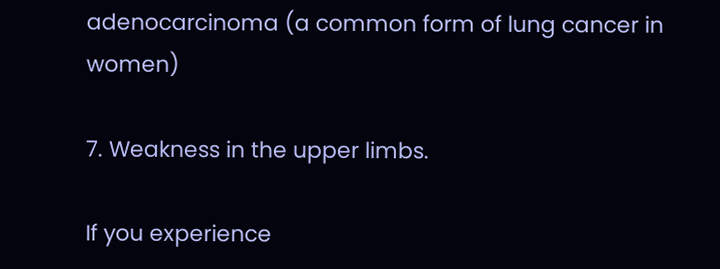adenocarcinoma (a common form of lung cancer in women)

7. Weakness in the upper limbs.

If you experience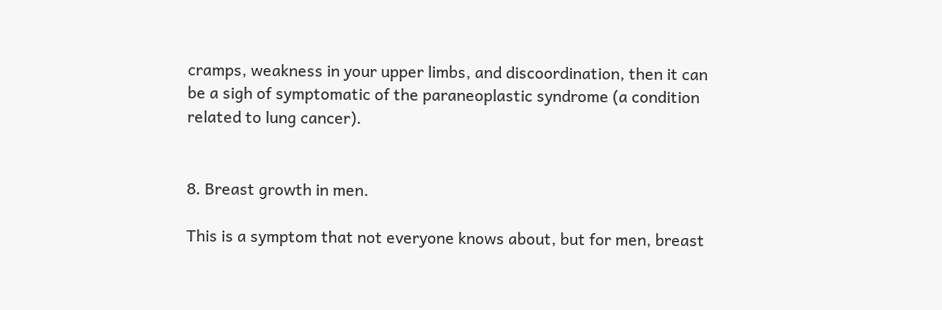cramps, weakness in your upper limbs, and discoordination, then it can be a sigh of symptomatic of the paraneoplastic syndrome (a condition related to lung cancer).


8. Breast growth in men.

This is a symptom that not everyone knows about, but for men, breast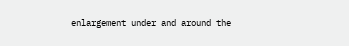enlargement under and around the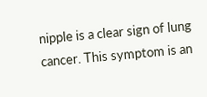nipple is a clear sign of lung cancer. This symptom is an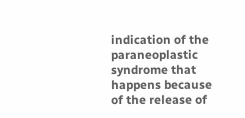indication of the paraneoplastic syndrome that happens because of the release of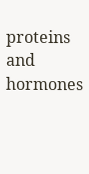proteins and hormones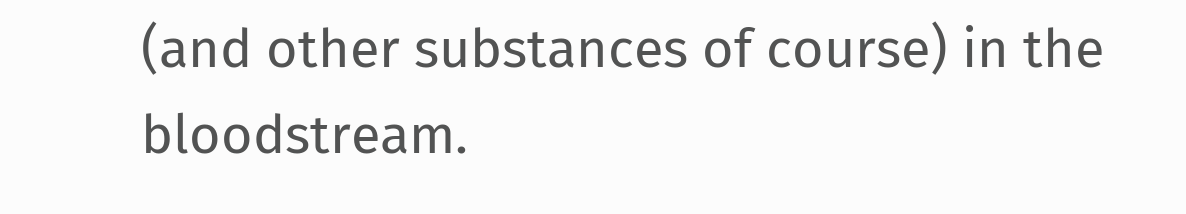(and other substances of course) in the bloodstream.